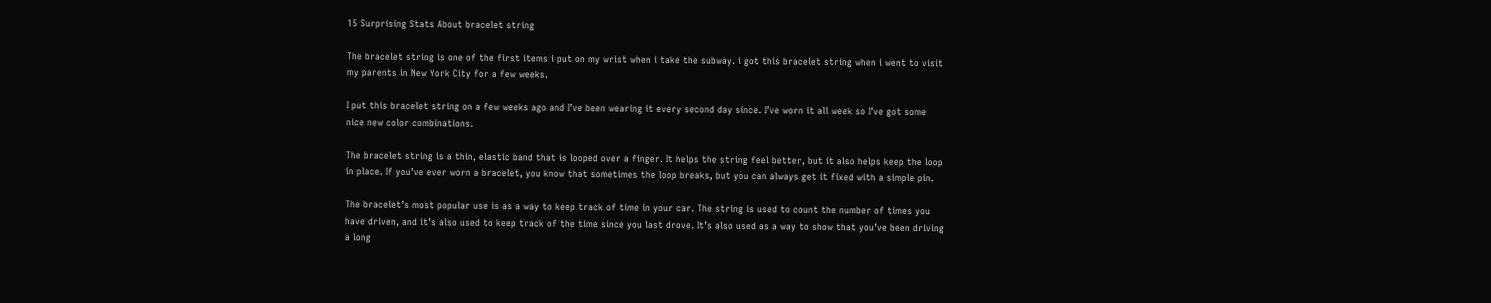15 Surprising Stats About bracelet string

The bracelet string is one of the first items i put on my wrist when i take the subway. i got this bracelet string when i went to visit my parents in New York City for a few weeks.

I put this bracelet string on a few weeks ago and I’ve been wearing it every second day since. I’ve worn it all week so I’ve got some nice new color combinations.

The bracelet string is a thin, elastic band that is looped over a finger. It helps the string feel better, but it also helps keep the loop in place. If you’ve ever worn a bracelet, you know that sometimes the loop breaks, but you can always get it fixed with a simple pin.

The bracelet’s most popular use is as a way to keep track of time in your car. The string is used to count the number of times you have driven, and it’s also used to keep track of the time since you last drove. It’s also used as a way to show that you’ve been driving a long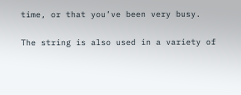time, or that you’ve been very busy.

The string is also used in a variety of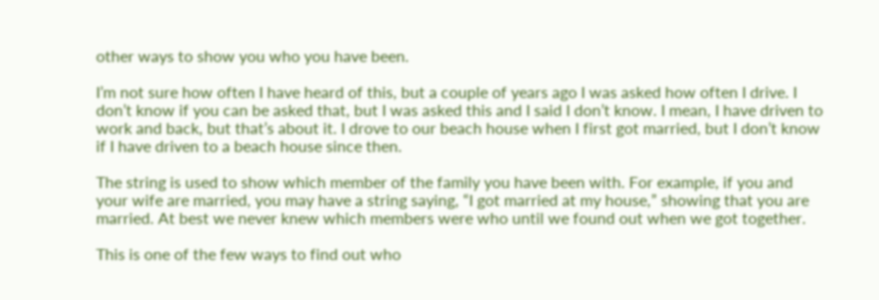other ways to show you who you have been.

I’m not sure how often I have heard of this, but a couple of years ago I was asked how often I drive. I don’t know if you can be asked that, but I was asked this and I said I don’t know. I mean, I have driven to work and back, but that’s about it. I drove to our beach house when I first got married, but I don’t know if I have driven to a beach house since then.

The string is used to show which member of the family you have been with. For example, if you and your wife are married, you may have a string saying, “I got married at my house,” showing that you are married. At best we never knew which members were who until we found out when we got together.

This is one of the few ways to find out who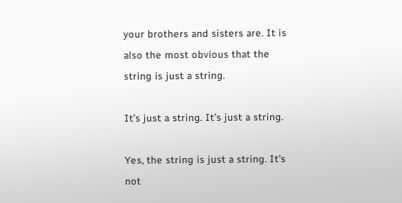your brothers and sisters are. It is also the most obvious that the string is just a string.

It’s just a string. It’s just a string.

Yes, the string is just a string. It’s not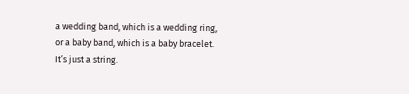a wedding band, which is a wedding ring, or a baby band, which is a baby bracelet. It’s just a string.